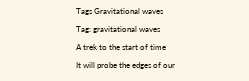Tags Gravitational waves

Tag: gravitational waves

A trek to the start of time

It will probe the edges of our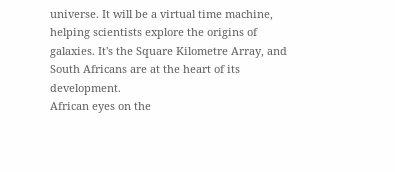universe. It will be a virtual time machine, helping scientists explore the origins of galaxies. It's the Square Kilometre Array, and South Africans are at the heart of its development.
African eyes on the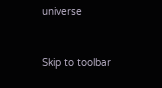universe


Skip to toolbar